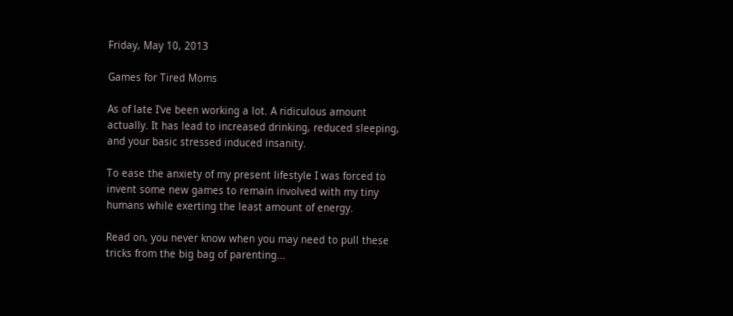Friday, May 10, 2013

Games for Tired Moms

As of late I've been working a lot. A ridiculous amount actually. It has lead to increased drinking, reduced sleeping, and your basic stressed induced insanity.

To ease the anxiety of my present lifestyle I was forced to invent some new games to remain involved with my tiny humans while exerting the least amount of energy.

Read on, you never know when you may need to pull these tricks from the big bag of parenting...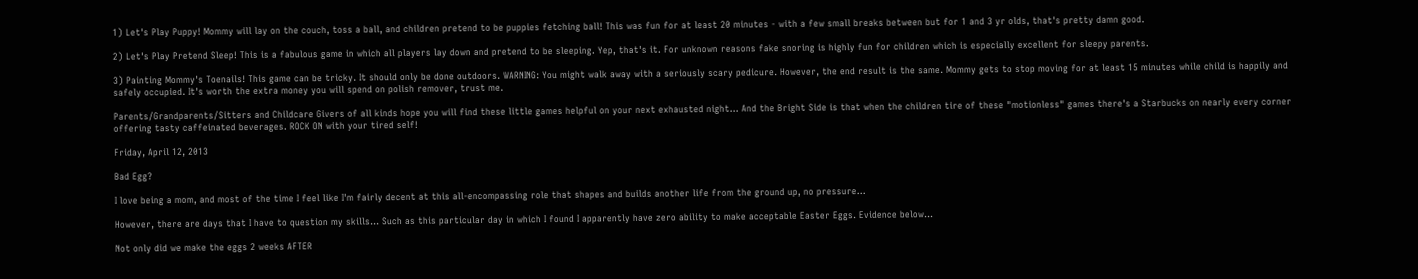1) Let's Play Puppy! Mommy will lay on the couch, toss a ball, and children pretend to be puppies fetching ball! This was fun for at least 20 minutes - with a few small breaks between but for 1 and 3 yr olds, that's pretty damn good.

2) Let's Play Pretend Sleep! This is a fabulous game in which all players lay down and pretend to be sleeping. Yep, that's it. For unknown reasons fake snoring is highly fun for children which is especially excellent for sleepy parents.

3) Painting Mommy's Toenails! This game can be tricky. It should only be done outdoors. WARNING: You might walk away with a seriously scary pedicure. However, the end result is the same. Mommy gets to stop moving for at least 15 minutes while child is happily and safely occupied. It's worth the extra money you will spend on polish remover, trust me.

Parents/Grandparents/Sitters and Childcare Givers of all kinds hope you will find these little games helpful on your next exhausted night... And the Bright Side is that when the children tire of these "motionless" games there's a Starbucks on nearly every corner offering tasty caffeinated beverages. ROCK ON with your tired self!

Friday, April 12, 2013

Bad Egg?

I love being a mom, and most of the time I feel like I'm fairly decent at this all-encompassing role that shapes and builds another life from the ground up, no pressure...

However, there are days that I have to question my skills... Such as this particular day in which I found I apparently have zero ability to make acceptable Easter Eggs. Evidence below...

Not only did we make the eggs 2 weeks AFTER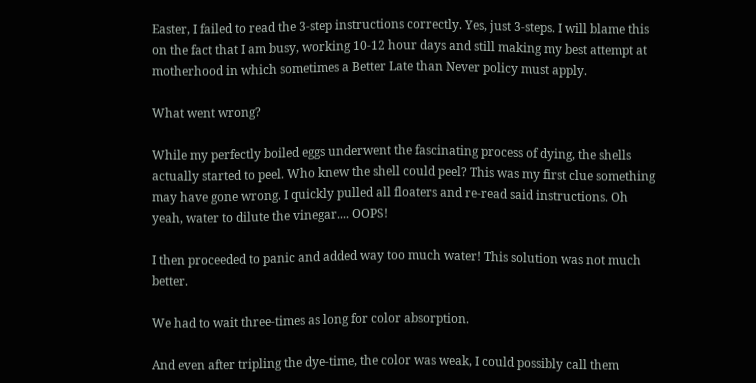Easter, I failed to read the 3-step instructions correctly. Yes, just 3-steps. I will blame this on the fact that I am busy, working 10-12 hour days and still making my best attempt at motherhood in which sometimes a Better Late than Never policy must apply.

What went wrong?

While my perfectly boiled eggs underwent the fascinating process of dying, the shells actually started to peel. Who knew the shell could peel? This was my first clue something may have gone wrong. I quickly pulled all floaters and re-read said instructions. Oh yeah, water to dilute the vinegar.... OOPS!

I then proceeded to panic and added way too much water! This solution was not much better.

We had to wait three-times as long for color absorption.

And even after tripling the dye-time, the color was weak, I could possibly call them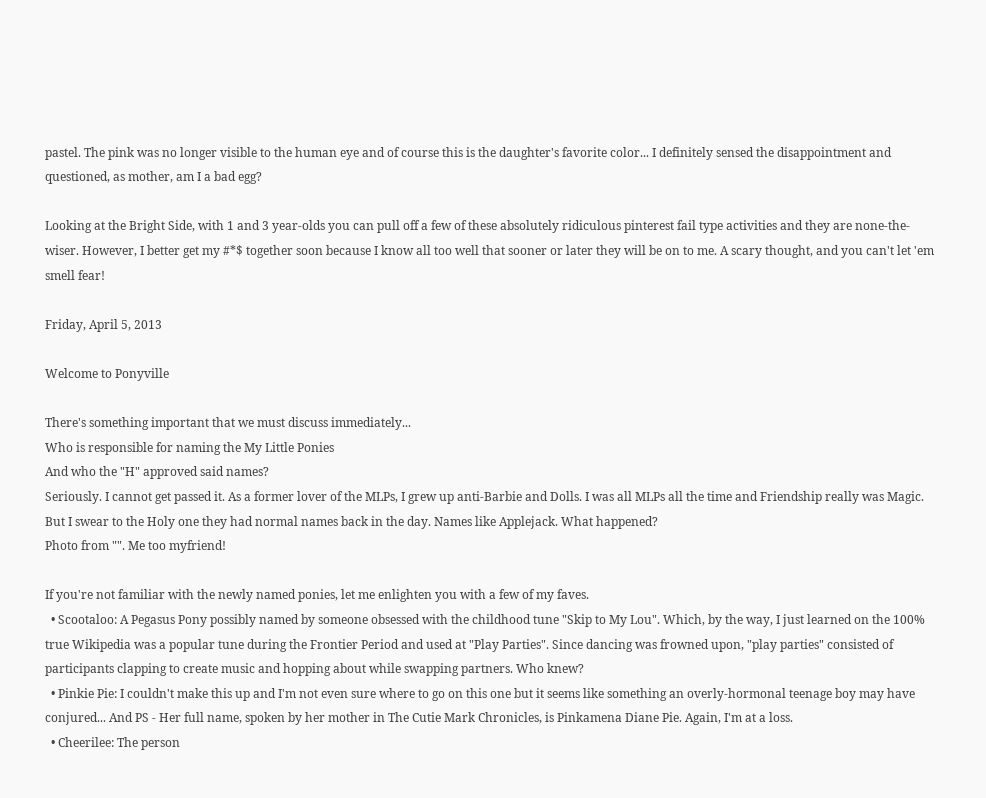pastel. The pink was no longer visible to the human eye and of course this is the daughter's favorite color... I definitely sensed the disappointment and questioned, as mother, am I a bad egg?

Looking at the Bright Side, with 1 and 3 year-olds you can pull off a few of these absolutely ridiculous pinterest fail type activities and they are none-the-wiser. However, I better get my #*$ together soon because I know all too well that sooner or later they will be on to me. A scary thought, and you can't let 'em smell fear!

Friday, April 5, 2013

Welcome to Ponyville

There's something important that we must discuss immediately...
Who is responsible for naming the My Little Ponies
And who the "H" approved said names?
Seriously. I cannot get passed it. As a former lover of the MLPs, I grew up anti-Barbie and Dolls. I was all MLPs all the time and Friendship really was Magic. But I swear to the Holy one they had normal names back in the day. Names like Applejack. What happened?
Photo from "". Me too myfriend!

If you're not familiar with the newly named ponies, let me enlighten you with a few of my faves.
  • Scootaloo: A Pegasus Pony possibly named by someone obsessed with the childhood tune "Skip to My Lou". Which, by the way, I just learned on the 100% true Wikipedia was a popular tune during the Frontier Period and used at "Play Parties". Since dancing was frowned upon, "play parties" consisted of participants clapping to create music and hopping about while swapping partners. Who knew?
  • Pinkie Pie: I couldn't make this up and I'm not even sure where to go on this one but it seems like something an overly-hormonal teenage boy may have conjured... And PS - Her full name, spoken by her mother in The Cutie Mark Chronicles, is Pinkamena Diane Pie. Again, I'm at a loss.
  • Cheerilee: The person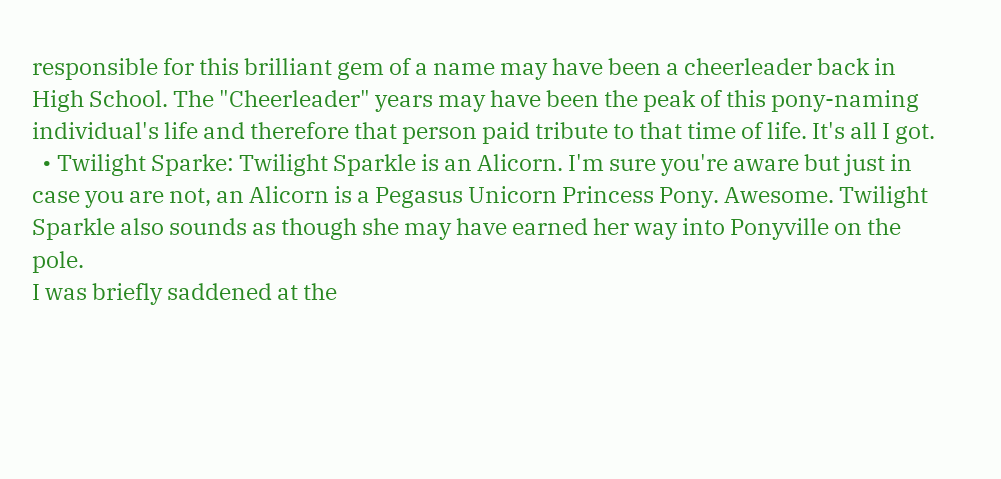responsible for this brilliant gem of a name may have been a cheerleader back in High School. The "Cheerleader" years may have been the peak of this pony-naming individual's life and therefore that person paid tribute to that time of life. It's all I got.
  • Twilight Sparke: Twilight Sparkle is an Alicorn. I'm sure you're aware but just in case you are not, an Alicorn is a Pegasus Unicorn Princess Pony. Awesome. Twilight Sparkle also sounds as though she may have earned her way into Ponyville on the pole.
I was briefly saddened at the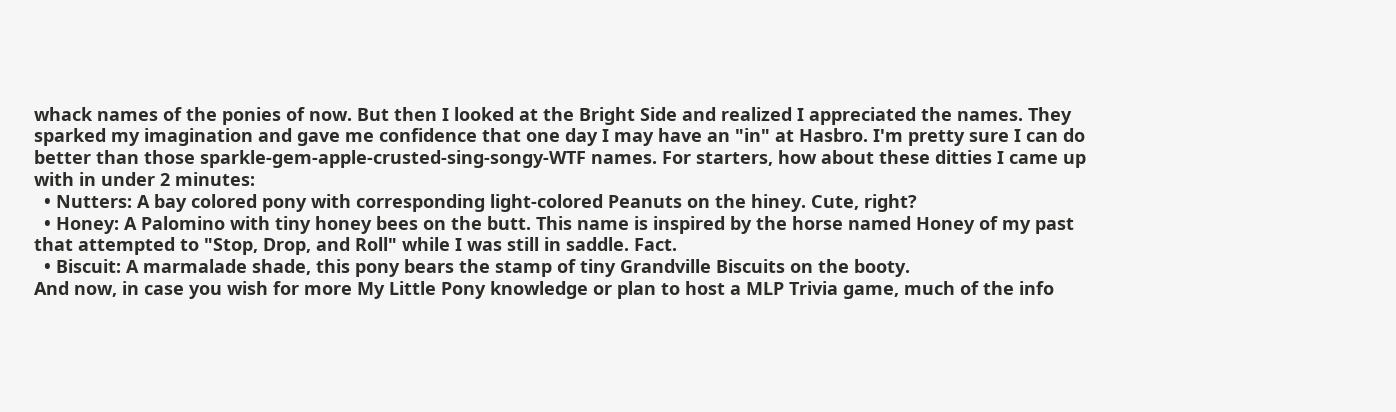whack names of the ponies of now. But then I looked at the Bright Side and realized I appreciated the names. They sparked my imagination and gave me confidence that one day I may have an "in" at Hasbro. I'm pretty sure I can do better than those sparkle-gem-apple-crusted-sing-songy-WTF names. For starters, how about these ditties I came up with in under 2 minutes:
  • Nutters: A bay colored pony with corresponding light-colored Peanuts on the hiney. Cute, right?
  • Honey: A Palomino with tiny honey bees on the butt. This name is inspired by the horse named Honey of my past that attempted to "Stop, Drop, and Roll" while I was still in saddle. Fact.
  • Biscuit: A marmalade shade, this pony bears the stamp of tiny Grandville Biscuits on the booty.
And now, in case you wish for more My Little Pony knowledge or plan to host a MLP Trivia game, much of the info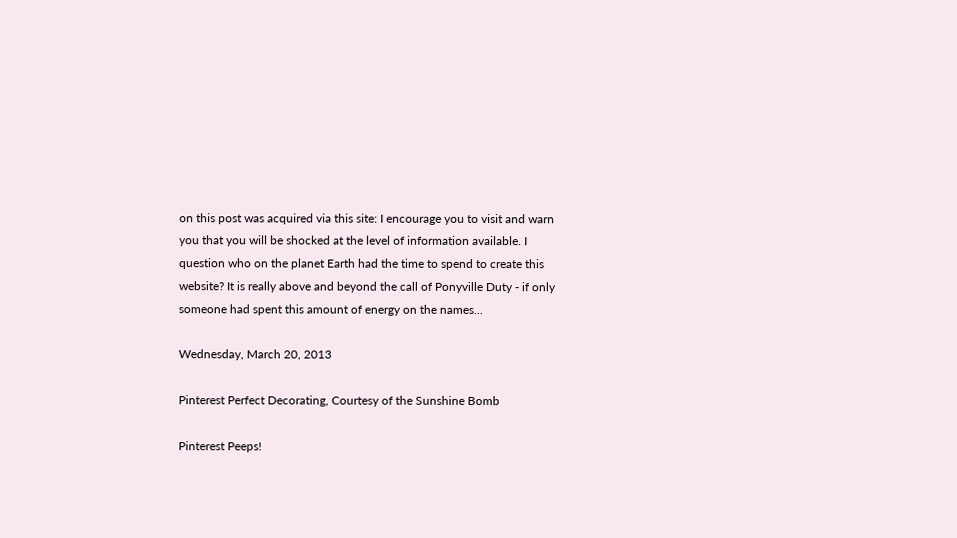on this post was acquired via this site: I encourage you to visit and warn you that you will be shocked at the level of information available. I question who on the planet Earth had the time to spend to create this website? It is really above and beyond the call of Ponyville Duty - if only someone had spent this amount of energy on the names...

Wednesday, March 20, 2013

Pinterest Perfect Decorating, Courtesy of the Sunshine Bomb

Pinterest Peeps!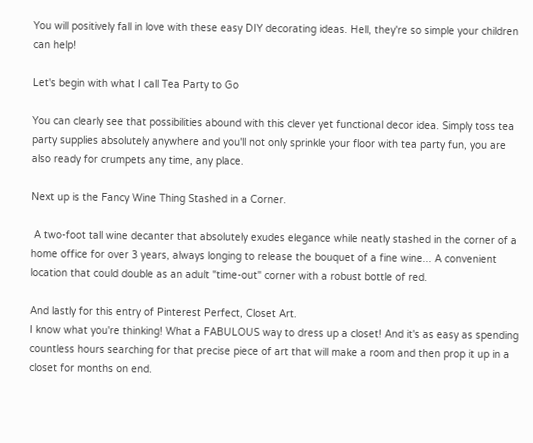You will positively fall in love with these easy DIY decorating ideas. Hell, they're so simple your children can help!

Let's begin with what I call Tea Party to Go

You can clearly see that possibilities abound with this clever yet functional decor idea. Simply toss tea party supplies absolutely anywhere and you'll not only sprinkle your floor with tea party fun, you are also ready for crumpets any time, any place.

Next up is the Fancy Wine Thing Stashed in a Corner.

 A two-foot tall wine decanter that absolutely exudes elegance while neatly stashed in the corner of a home office for over 3 years, always longing to release the bouquet of a fine wine... A convenient location that could double as an adult "time-out" corner with a robust bottle of red.

And lastly for this entry of Pinterest Perfect, Closet Art.
I know what you're thinking! What a FABULOUS way to dress up a closet! And it's as easy as spending countless hours searching for that precise piece of art that will make a room and then prop it up in a closet for months on end.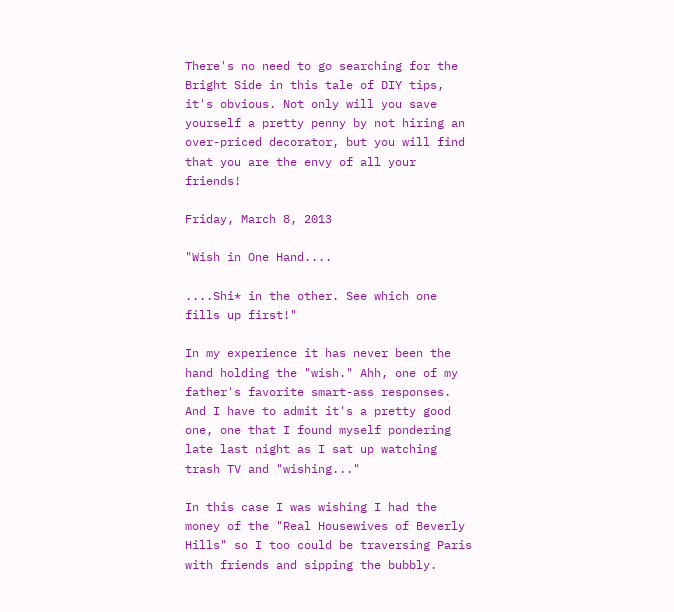There's no need to go searching for the Bright Side in this tale of DIY tips, it's obvious. Not only will you save yourself a pretty penny by not hiring an over-priced decorator, but you will find that you are the envy of all your friends!

Friday, March 8, 2013

"Wish in One Hand....

....Shi* in the other. See which one fills up first!"

In my experience it has never been the hand holding the "wish." Ahh, one of my father's favorite smart-ass responses. And I have to admit it's a pretty good one, one that I found myself pondering  late last night as I sat up watching trash TV and "wishing..."

In this case I was wishing I had the money of the "Real Housewives of Beverly Hills" so I too could be traversing Paris with friends and sipping the bubbly.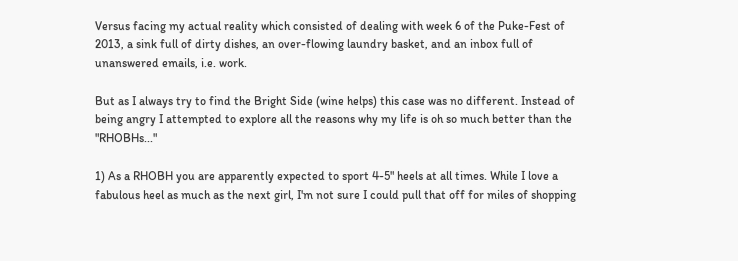Versus facing my actual reality which consisted of dealing with week 6 of the Puke-Fest of 2013, a sink full of dirty dishes, an over-flowing laundry basket, and an inbox full of unanswered emails, i.e. work.

But as I always try to find the Bright Side (wine helps) this case was no different. Instead of being angry I attempted to explore all the reasons why my life is oh so much better than the "RHOBHs..."

1) As a RHOBH you are apparently expected to sport 4-5" heels at all times. While I love a fabulous heel as much as the next girl, I'm not sure I could pull that off for miles of shopping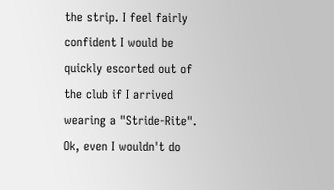the strip. I feel fairly confident I would be quickly escorted out of the club if I arrived wearing a "Stride-Rite". Ok, even I wouldn't do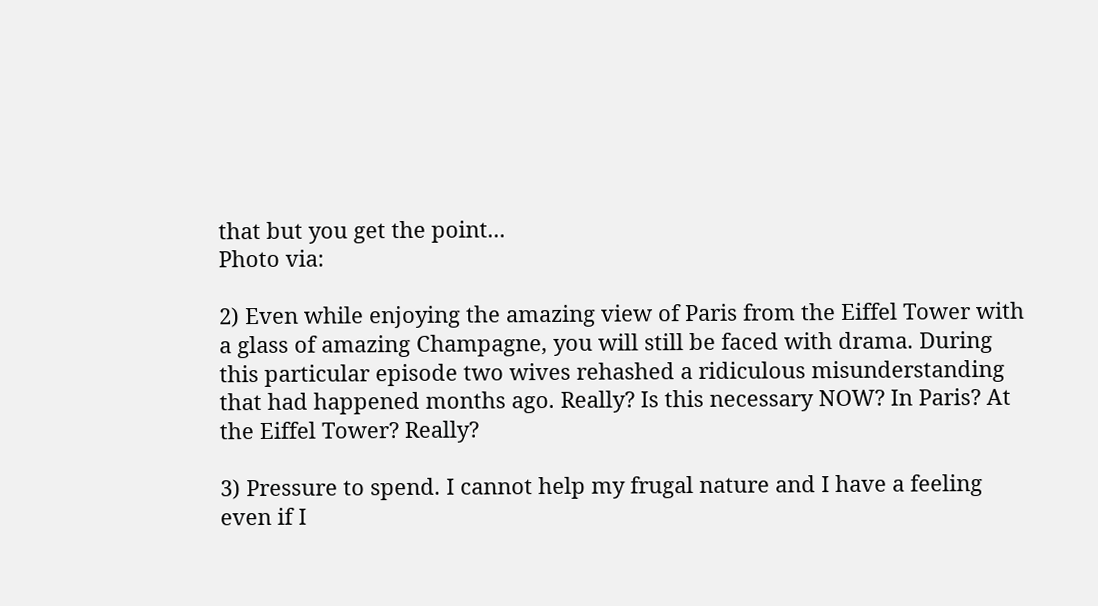that but you get the point...
Photo via:

2) Even while enjoying the amazing view of Paris from the Eiffel Tower with a glass of amazing Champagne, you will still be faced with drama. During this particular episode two wives rehashed a ridiculous misunderstanding that had happened months ago. Really? Is this necessary NOW? In Paris? At the Eiffel Tower? Really?

3) Pressure to spend. I cannot help my frugal nature and I have a feeling even if I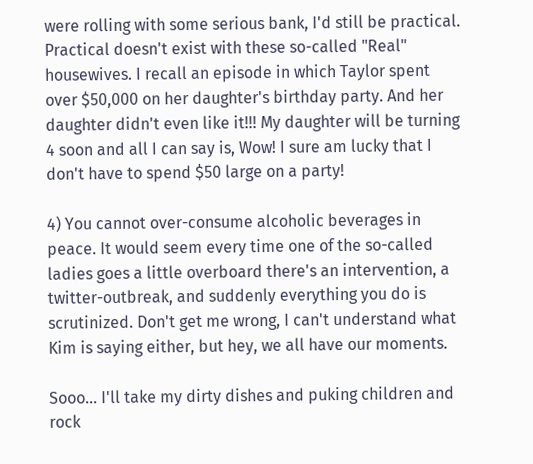were rolling with some serious bank, I'd still be practical. Practical doesn't exist with these so-called "Real" housewives. I recall an episode in which Taylor spent over $50,000 on her daughter's birthday party. And her daughter didn't even like it!!! My daughter will be turning 4 soon and all I can say is, Wow! I sure am lucky that I don't have to spend $50 large on a party!

4) You cannot over-consume alcoholic beverages in peace. It would seem every time one of the so-called ladies goes a little overboard there's an intervention, a twitter-outbreak, and suddenly everything you do is scrutinized. Don't get me wrong, I can't understand what Kim is saying either, but hey, we all have our moments.

Sooo... I'll take my dirty dishes and puking children and rock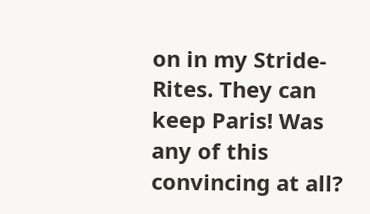on in my Stride-Rites. They can keep Paris! Was any of this convincing at all?